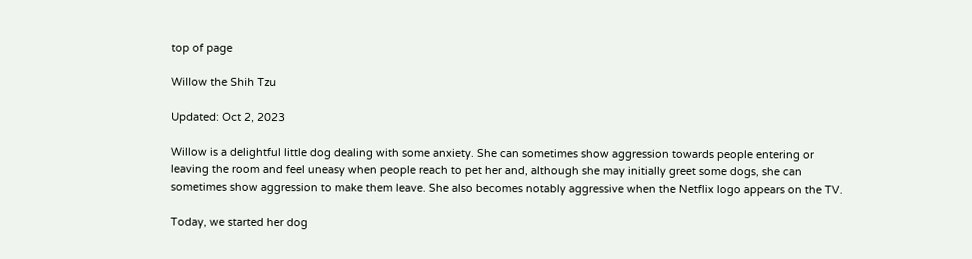top of page

Willow the Shih Tzu

Updated: Oct 2, 2023

Willow is a delightful little dog dealing with some anxiety. She can sometimes show aggression towards people entering or leaving the room and feel uneasy when people reach to pet her and, although she may initially greet some dogs, she can sometimes show aggression to make them leave. She also becomes notably aggressive when the Netflix logo appears on the TV.

Today, we started her dog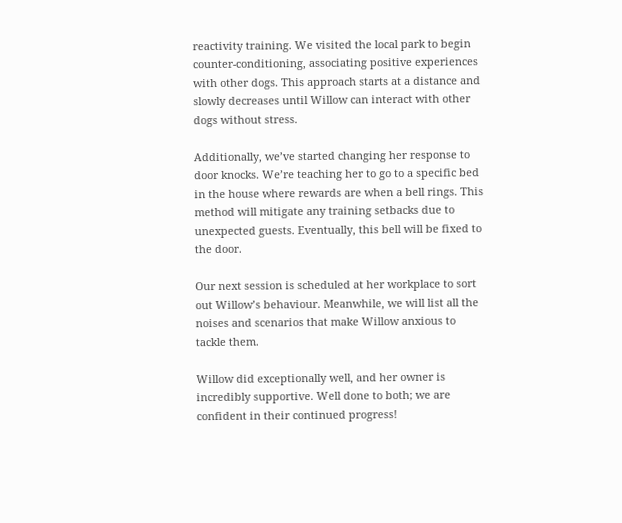reactivity training. We visited the local park to begin counter-conditioning, associating positive experiences with other dogs. This approach starts at a distance and slowly decreases until Willow can interact with other dogs without stress.

Additionally, we’ve started changing her response to door knocks. We’re teaching her to go to a specific bed in the house where rewards are when a bell rings. This method will mitigate any training setbacks due to unexpected guests. Eventually, this bell will be fixed to the door.

Our next session is scheduled at her workplace to sort out Willow’s behaviour. Meanwhile, we will list all the noises and scenarios that make Willow anxious to tackle them.

Willow did exceptionally well, and her owner is incredibly supportive. Well done to both; we are confident in their continued progress!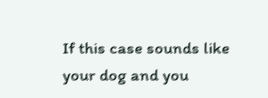If this case sounds like your dog and you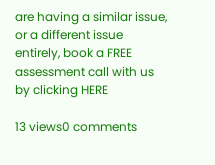are having a similar issue, or a different issue entirely, book a FREE assessment call with us by clicking HERE

13 views0 comments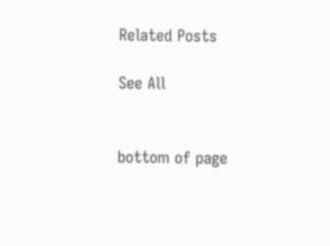Related Posts

See All


bottom of page